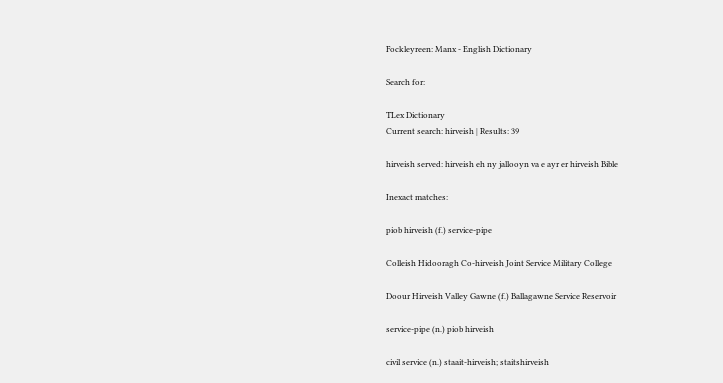Fockleyreen: Manx - English Dictionary

Search for:

TLex Dictionary
Current search: hirveish | Results: 39

hirveish served: hirveish eh ny jallooyn va e ayr er hirveish Bible

Inexact matches:

piob hirveish (f.) service-pipe

Colleish Hidooragh Co-hirveish Joint Service Military College

Doour Hirveish Valley Gawne (f.) Ballagawne Service Reservoir

service-pipe (n.) piob hirveish

civil service (n.) staait-hirveish; staitshirveish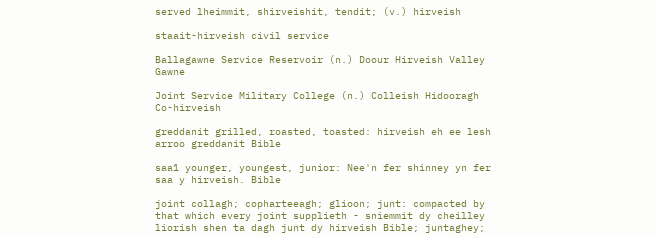served lheimmit, shirveishit, tendit; (v.) hirveish

staait-hirveish civil service

Ballagawne Service Reservoir (n.) Doour Hirveish Valley Gawne

Joint Service Military College (n.) Colleish Hidooragh Co-hirveish

greddanit grilled, roasted, toasted: hirveish eh ee lesh arroo greddanit Bible

saa1 younger, youngest, junior: Nee'n fer shinney yn fer saa y hirveish. Bible

joint collagh; copharteeagh; glioon; junt: compacted by that which every joint supplieth - sniemmit dy cheilley liorish shen ta dagh junt dy hirveish Bible; juntaghey;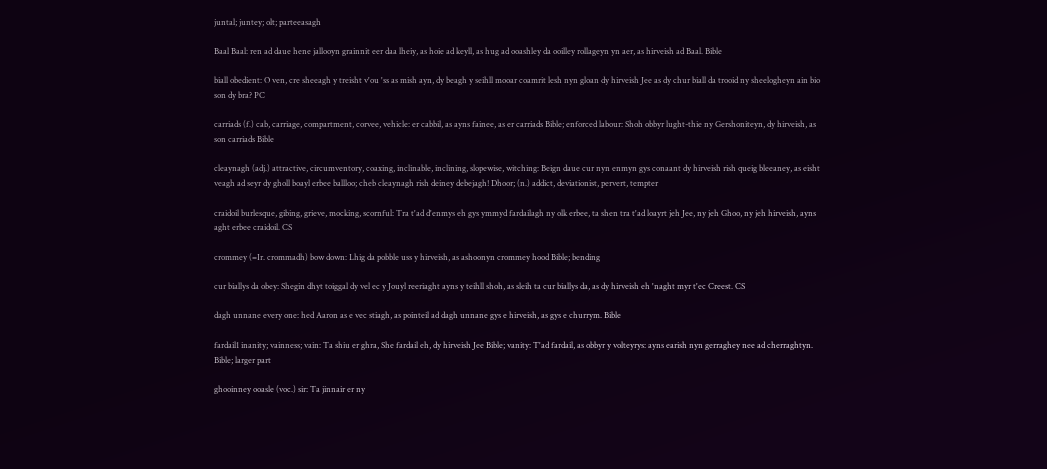juntal; juntey; olt; parteeasagh

Baal Baal: ren ad daue hene jallooyn grainnit eer daa lheiy, as hoie ad keyll, as hug ad ooashley da ooilley rollageyn yn aer, as hirveish ad Baal. Bible

biall obedient: O ven, cre sheeagh y treisht v'ou 'ss as mish ayn, dy beagh y seihll mooar coamrit lesh nyn gloan dy hirveish Jee as dy chur biall da trooid ny sheelogheyn ain bio son dy bra? PC

carriads (f.) cab, carriage, compartment, corvee, vehicle: er cabbil, as ayns fainee, as er carriads Bible; enforced labour: Shoh obbyr lught-thie ny Gershoniteyn, dy hirveish, as son carriads Bible

cleaynagh (adj.) attractive, circumventory, coaxing, inclinable, inclining, slopewise, witching: Beign daue cur nyn enmyn gys conaant dy hirveish rish queig bleeaney, as eisht veagh ad seyr dy gholl boayl erbee ballloo; cheb cleaynagh rish deiney debejagh! Dhoor; (n.) addict, deviationist, pervert, tempter

craidoil burlesque, gibing, grieve, mocking, scornful: Tra t'ad d'enmys eh gys ymmyd fardailagh ny olk erbee, ta shen tra t'ad loayrt jeh Jee, ny jeh Ghoo, ny jeh hirveish, ayns aght erbee craidoil. CS

crommey (=Ir. crommadh) bow down: Lhig da pobble uss y hirveish, as ashoonyn crommey hood Bible; bending

cur biallys da obey: Shegin dhyt toiggal dy vel ec y Jouyl reeriaght ayns y teihll shoh, as sleih ta cur biallys da, as dy hirveish eh 'naght myr t'ec Creest. CS

dagh unnane every one: hed Aaron as e vec stiagh, as pointeil ad dagh unnane gys e hirveish, as gys e churrym. Bible

fardail1 inanity; vainness; vain: Ta shiu er ghra, She fardail eh, dy hirveish Jee Bible; vanity: T'ad fardail, as obbyr y volteyrys: ayns earish nyn gerraghey nee ad cherraghtyn. Bible; larger part

ghooinney ooasle (voc.) sir: Ta jinnair er ny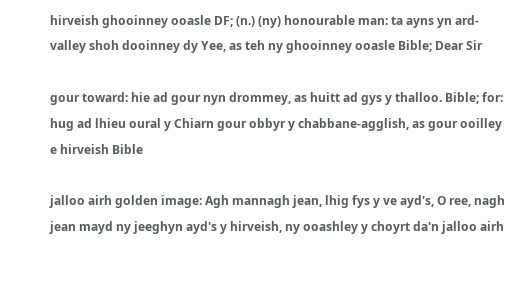hirveish ghooinney ooasle DF; (n.) (ny) honourable man: ta ayns yn ard-valley shoh dooinney dy Yee, as teh ny ghooinney ooasle Bible; Dear Sir

gour toward: hie ad gour nyn drommey, as huitt ad gys y thalloo. Bible; for: hug ad lhieu oural y Chiarn gour obbyr y chabbane-agglish, as gour ooilley e hirveish Bible

jalloo airh golden image: Agh mannagh jean, lhig fys y ve ayd's, O ree, nagh jean mayd ny jeeghyn ayd's y hirveish, ny ooashley y choyrt da'n jalloo airh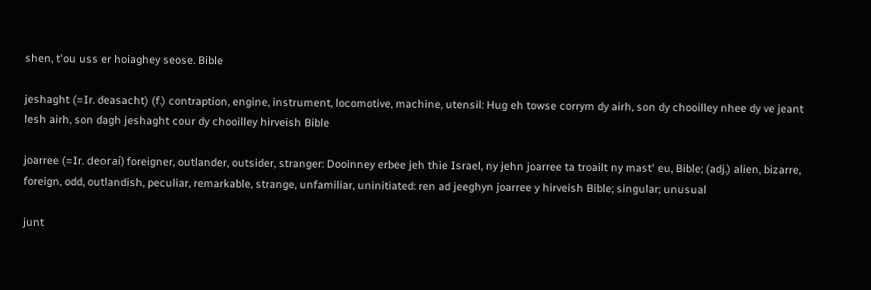shen, t'ou uss er hoiaghey seose. Bible

jeshaght (=Ir. deasacht) (f.) contraption, engine, instrument, locomotive, machine, utensil: Hug eh towse corrym dy airh, son dy chooilley nhee dy ve jeant lesh airh, son dagh jeshaght cour dy chooilley hirveish Bible

joarree (=Ir. deoraí) foreigner, outlander, outsider, stranger: Dooinney erbee jeh thie Israel, ny jehn joarree ta troailt ny mast' eu, Bible; (adj.) alien, bizarre, foreign, odd, outlandish, peculiar, remarkable, strange, unfamiliar, uninitiated: ren ad jeeghyn joarree y hirveish Bible; singular; unusual

junt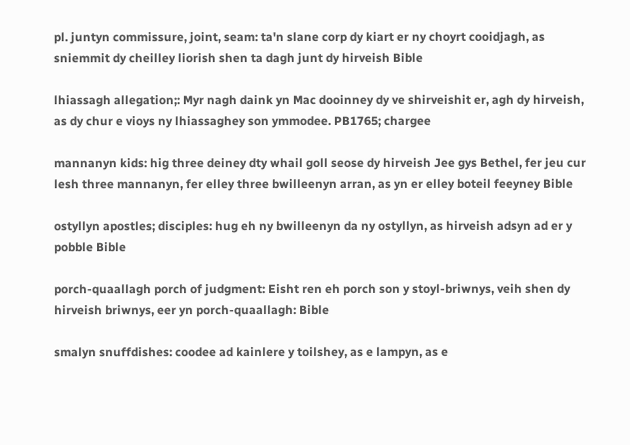pl. juntyn commissure, joint, seam: ta'n slane corp dy kiart er ny choyrt cooidjagh, as sniemmit dy cheilley liorish shen ta dagh junt dy hirveish Bible

lhiassagh allegation;: Myr nagh daink yn Mac dooinney dy ve shirveishit er, agh dy hirveish, as dy chur e vioys ny lhiassaghey son ymmodee. PB1765; chargee

mannanyn kids: hig three deiney dty whail goll seose dy hirveish Jee gys Bethel, fer jeu cur lesh three mannanyn, fer elley three bwilleenyn arran, as yn er elley boteil feeyney Bible

ostyllyn apostles; disciples: hug eh ny bwilleenyn da ny ostyllyn, as hirveish adsyn ad er y pobble Bible

porch-quaallagh porch of judgment: Eisht ren eh porch son y stoyl-briwnys, veih shen dy hirveish briwnys, eer yn porch-quaallagh: Bible

smalyn snuffdishes: coodee ad kainlere y toilshey, as e lampyn, as e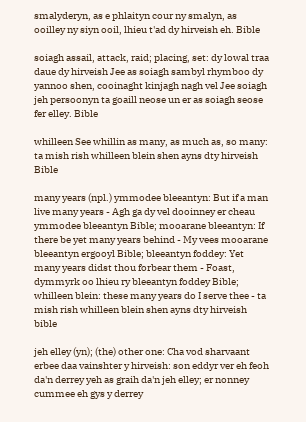smalyderyn, as e phlaityn cour ny smalyn, as ooilley ny siyn ooil, lhieu t'ad dy hirveish eh. Bible

soiagh assail, attack, raid; placing, set: dy lowal traa daue dy hirveish Jee as soiagh sambyl rhymboo dy yannoo shen, cooinaght kinjagh nagh vel Jee soiagh jeh persoonyn ta goaill neose un er as soiagh seose fer elley. Bible

whilleen See whillin as many, as much as, so many: ta mish rish whilleen blein shen ayns dty hirveish Bible

many years (npl.) ymmodee bleeantyn: But if a man live many years - Agh ga dy vel dooinney er cheau ymmodee bleeantyn Bible; mooarane bleeantyn: If there be yet many years behind - My vees mooarane bleeantyn ergooyl Bible; bleeantyn foddey: Yet many years didst thou forbear them - Foast, dymmyrk oo lhieu ry bleeantyn foddey Bible; whilleen blein: these many years do I serve thee - ta mish rish whilleen blein shen ayns dty hirveish bible

jeh elley (yn); (the) other one: Cha vod sharvaant erbee daa vainshter y hirveish: son eddyr ver eh feoh da'n derrey yeh as graih da'n jeh elley; er nonney cummee eh gys y derrey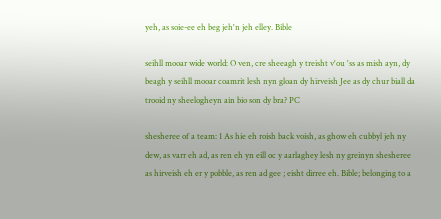yeh, as soie-ee eh beg jeh'n jeh elley. Bible

seihll mooar wide world: O ven, cre sheeagh y treisht v'ou 'ss as mish ayn, dy beagh y seihll mooar coamrit lesh nyn gloan dy hirveish Jee as dy chur biall da trooid ny sheelogheyn ain bio son dy bra? PC

shesheree of a team: 1 As hie eh roish back voish, as ghow eh cubbyl jeh ny dew, as varr eh ad, as ren eh yn eill oc y aarlaghey lesh ny greinyn shesheree as hirveish eh er y pobble, as ren ad gee ; eisht dirree eh. Bible; belonging to a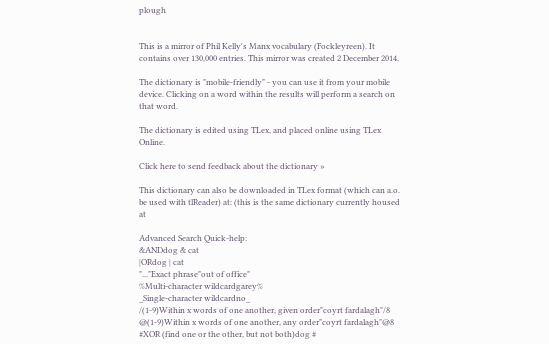plough


This is a mirror of Phil Kelly's Manx vocabulary (Fockleyreen). It contains over 130,000 entries. This mirror was created 2 December 2014.

The dictionary is "mobile-friendly" - you can use it from your mobile device. Clicking on a word within the results will perform a search on that word.

The dictionary is edited using TLex, and placed online using TLex Online.

Click here to send feedback about the dictionary »

This dictionary can also be downloaded in TLex format (which can a.o. be used with tlReader) at: (this is the same dictionary currently housed at

Advanced Search Quick-help:
&ANDdog & cat
|ORdog | cat
"..."Exact phrase"out of office"
%Multi-character wildcardgarey%
_Single-character wildcardno_
/(1-9)Within x words of one another, given order"coyrt fardalagh"/8
@(1-9)Within x words of one another, any order"coyrt fardalagh"@8
#XOR (find one or the other, but not both)dog #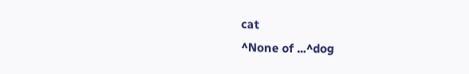cat
^None of ...^dog